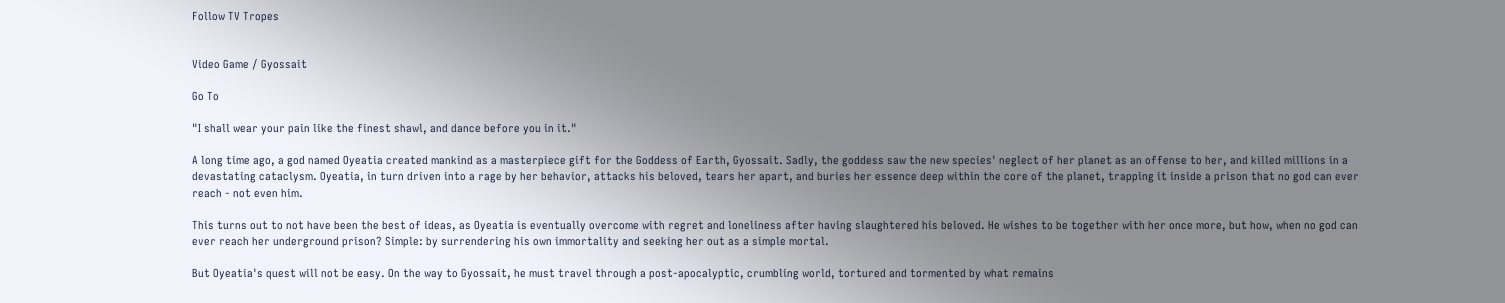Follow TV Tropes


Video Game / Gyossait

Go To

"I shall wear your pain like the finest shawl, and dance before you in it."

A long time ago, a god named Oyeatia created mankind as a masterpiece gift for the Goddess of Earth, Gyossait. Sadly, the goddess saw the new species' neglect of her planet as an offense to her, and killed millions in a devastating cataclysm. Oyeatia, in turn driven into a rage by her behavior, attacks his beloved, tears her apart, and buries her essence deep within the core of the planet, trapping it inside a prison that no god can ever reach - not even him.

This turns out to not have been the best of ideas, as Oyeatia is eventually overcome with regret and loneliness after having slaughtered his beloved. He wishes to be together with her once more, but how, when no god can ever reach her underground prison? Simple: by surrendering his own immortality and seeking her out as a simple mortal.

But Oyeatia's quest will not be easy. On the way to Gyossait, he must travel through a post-apocalyptic, crumbling world, tortured and tormented by what remains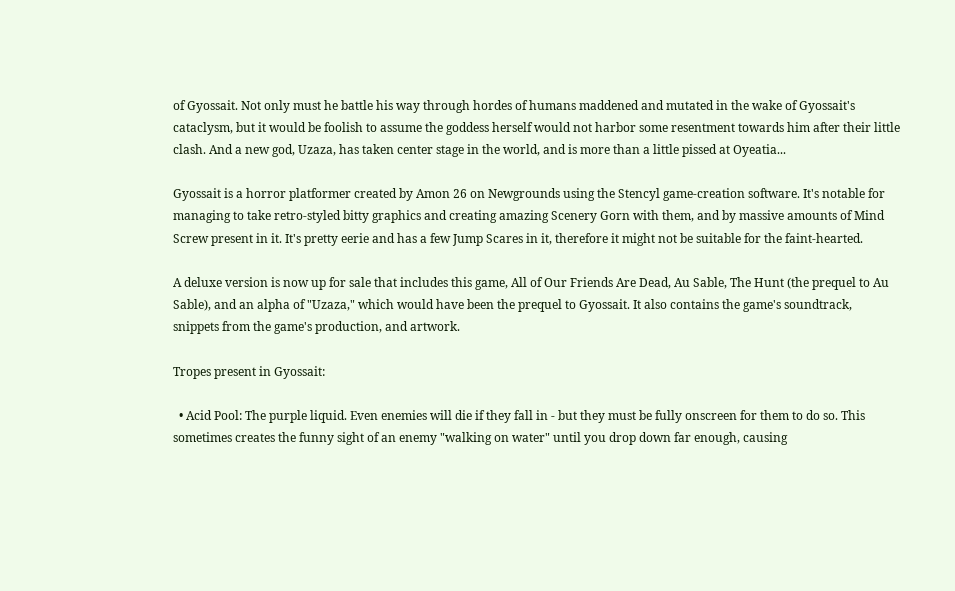of Gyossait. Not only must he battle his way through hordes of humans maddened and mutated in the wake of Gyossait's cataclysm, but it would be foolish to assume the goddess herself would not harbor some resentment towards him after their little clash. And a new god, Uzaza, has taken center stage in the world, and is more than a little pissed at Oyeatia...

Gyossait is a horror platformer created by Amon 26 on Newgrounds using the Stencyl game-creation software. It's notable for managing to take retro-styled bitty graphics and creating amazing Scenery Gorn with them, and by massive amounts of Mind Screw present in it. It's pretty eerie and has a few Jump Scares in it, therefore it might not be suitable for the faint-hearted.

A deluxe version is now up for sale that includes this game, All of Our Friends Are Dead, Au Sable, The Hunt (the prequel to Au Sable), and an alpha of "Uzaza," which would have been the prequel to Gyossait. It also contains the game's soundtrack, snippets from the game's production, and artwork.

Tropes present in Gyossait:

  • Acid Pool: The purple liquid. Even enemies will die if they fall in - but they must be fully onscreen for them to do so. This sometimes creates the funny sight of an enemy "walking on water" until you drop down far enough, causing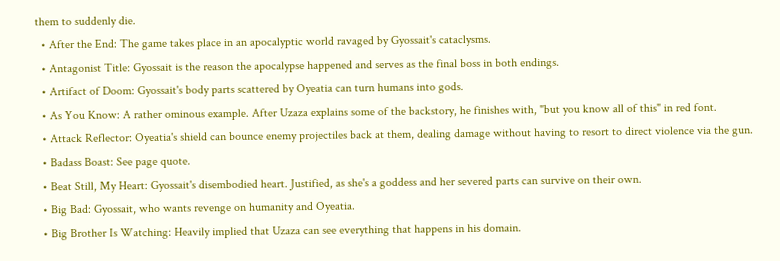them to suddenly die.
  • After the End: The game takes place in an apocalyptic world ravaged by Gyossait's cataclysms.
  • Antagonist Title: Gyossait is the reason the apocalypse happened and serves as the final boss in both endings.
  • Artifact of Doom: Gyossait's body parts scattered by Oyeatia can turn humans into gods.
  • As You Know: A rather ominous example. After Uzaza explains some of the backstory, he finishes with, "but you know all of this" in red font.
  • Attack Reflector: Oyeatia's shield can bounce enemy projectiles back at them, dealing damage without having to resort to direct violence via the gun.
  • Badass Boast: See page quote.
  • Beat Still, My Heart: Gyossait's disembodied heart. Justified, as she's a goddess and her severed parts can survive on their own.
  • Big Bad: Gyossait, who wants revenge on humanity and Oyeatia.
  • Big Brother Is Watching: Heavily implied that Uzaza can see everything that happens in his domain.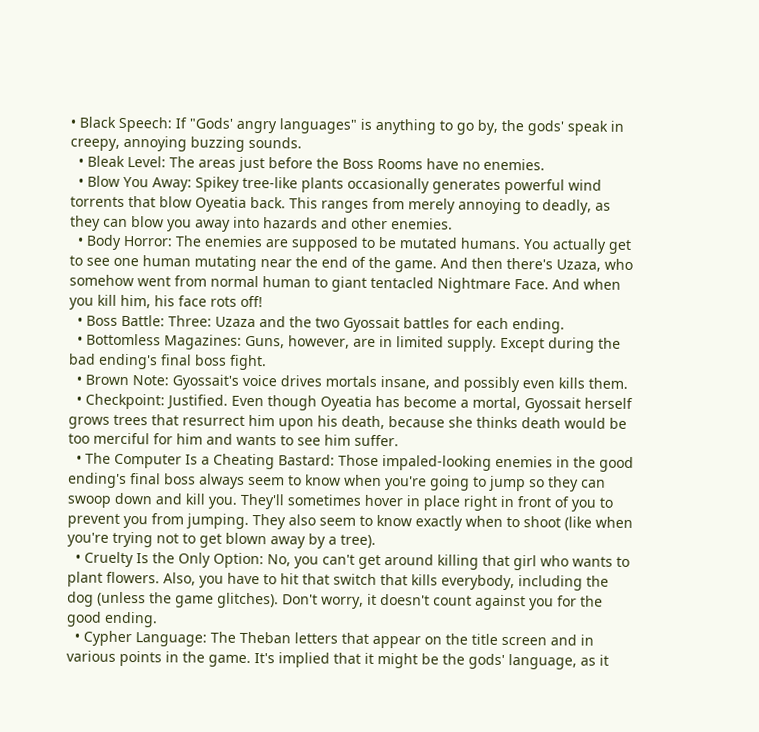• Black Speech: If "Gods' angry languages" is anything to go by, the gods' speak in creepy, annoying buzzing sounds.
  • Bleak Level: The areas just before the Boss Rooms have no enemies.
  • Blow You Away: Spikey tree-like plants occasionally generates powerful wind torrents that blow Oyeatia back. This ranges from merely annoying to deadly, as they can blow you away into hazards and other enemies.
  • Body Horror: The enemies are supposed to be mutated humans. You actually get to see one human mutating near the end of the game. And then there's Uzaza, who somehow went from normal human to giant tentacled Nightmare Face. And when you kill him, his face rots off!
  • Boss Battle: Three: Uzaza and the two Gyossait battles for each ending.
  • Bottomless Magazines: Guns, however, are in limited supply. Except during the bad ending's final boss fight.
  • Brown Note: Gyossait's voice drives mortals insane, and possibly even kills them.
  • Checkpoint: Justified. Even though Oyeatia has become a mortal, Gyossait herself grows trees that resurrect him upon his death, because she thinks death would be too merciful for him and wants to see him suffer.
  • The Computer Is a Cheating Bastard: Those impaled-looking enemies in the good ending's final boss always seem to know when you're going to jump so they can swoop down and kill you. They'll sometimes hover in place right in front of you to prevent you from jumping. They also seem to know exactly when to shoot (like when you're trying not to get blown away by a tree).
  • Cruelty Is the Only Option: No, you can't get around killing that girl who wants to plant flowers. Also, you have to hit that switch that kills everybody, including the dog (unless the game glitches). Don't worry, it doesn't count against you for the good ending.
  • Cypher Language: The Theban letters that appear on the title screen and in various points in the game. It's implied that it might be the gods' language, as it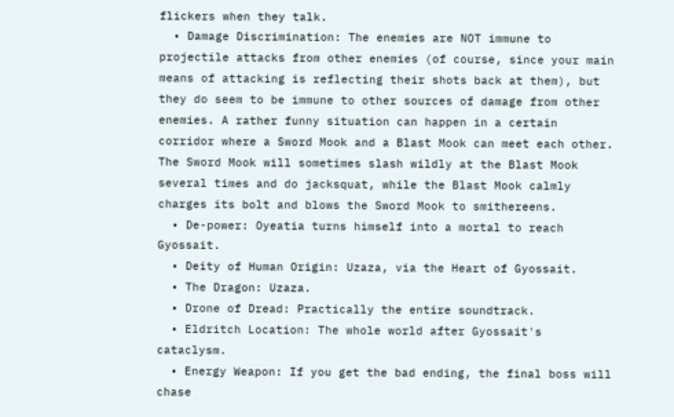flickers when they talk.
  • Damage Discrimination: The enemies are NOT immune to projectile attacks from other enemies (of course, since your main means of attacking is reflecting their shots back at them), but they do seem to be immune to other sources of damage from other enemies. A rather funny situation can happen in a certain corridor where a Sword Mook and a Blast Mook can meet each other. The Sword Mook will sometimes slash wildly at the Blast Mook several times and do jacksquat, while the Blast Mook calmly charges its bolt and blows the Sword Mook to smithereens.
  • De-power: Oyeatia turns himself into a mortal to reach Gyossait.
  • Deity of Human Origin: Uzaza, via the Heart of Gyossait.
  • The Dragon: Uzaza.
  • Drone of Dread: Practically the entire soundtrack.
  • Eldritch Location: The whole world after Gyossait's cataclysm.
  • Energy Weapon: If you get the bad ending, the final boss will chase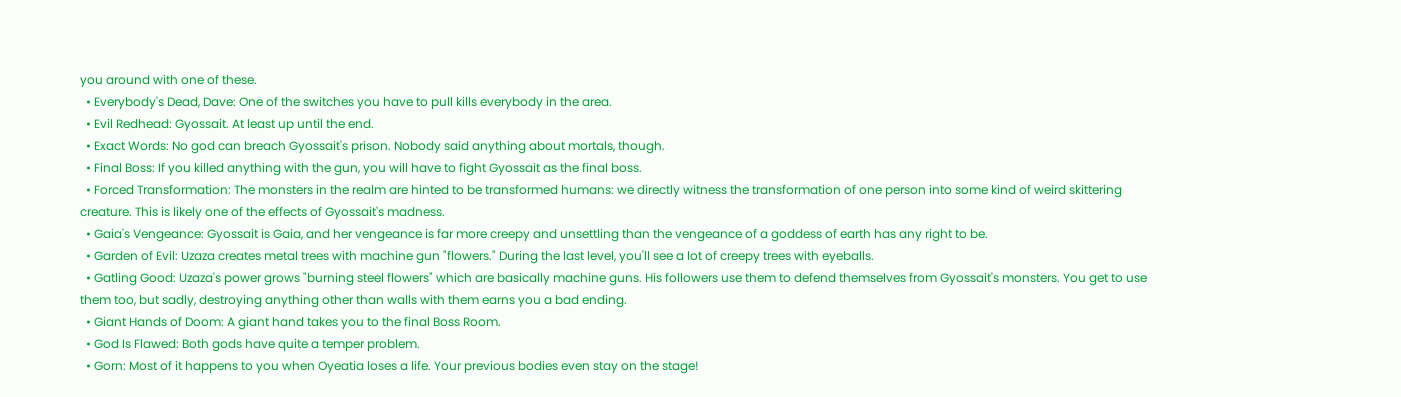you around with one of these.
  • Everybody's Dead, Dave: One of the switches you have to pull kills everybody in the area.
  • Evil Redhead: Gyossait. At least up until the end.
  • Exact Words: No god can breach Gyossait's prison. Nobody said anything about mortals, though.
  • Final Boss: If you killed anything with the gun, you will have to fight Gyossait as the final boss.
  • Forced Transformation: The monsters in the realm are hinted to be transformed humans: we directly witness the transformation of one person into some kind of weird skittering creature. This is likely one of the effects of Gyossait's madness.
  • Gaia's Vengeance: Gyossait is Gaia, and her vengeance is far more creepy and unsettling than the vengeance of a goddess of earth has any right to be.
  • Garden of Evil: Uzaza creates metal trees with machine gun "flowers." During the last level, you'll see a lot of creepy trees with eyeballs.
  • Gatling Good: Uzaza's power grows "burning steel flowers" which are basically machine guns. His followers use them to defend themselves from Gyossait's monsters. You get to use them too, but sadly, destroying anything other than walls with them earns you a bad ending.
  • Giant Hands of Doom: A giant hand takes you to the final Boss Room.
  • God Is Flawed: Both gods have quite a temper problem.
  • Gorn: Most of it happens to you when Oyeatia loses a life. Your previous bodies even stay on the stage!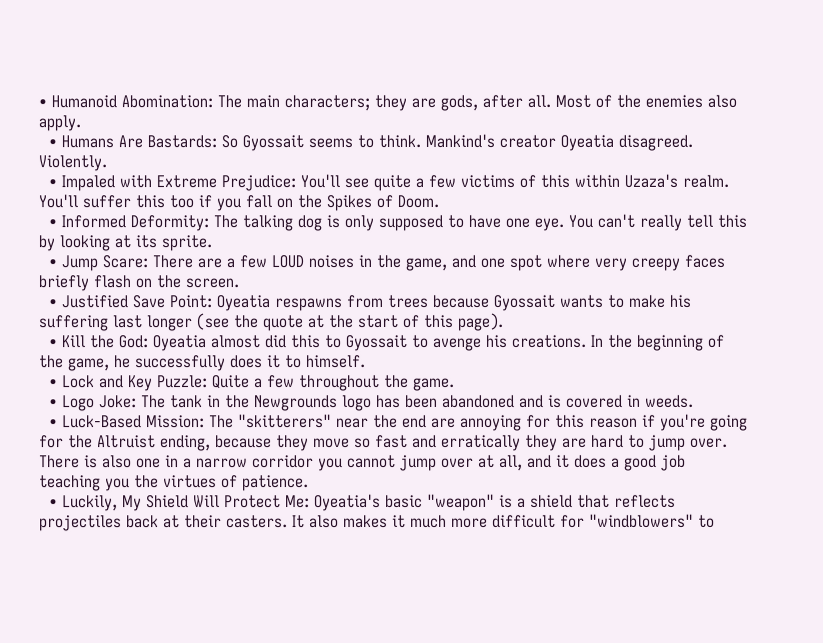• Humanoid Abomination: The main characters; they are gods, after all. Most of the enemies also apply.
  • Humans Are Bastards: So Gyossait seems to think. Mankind's creator Oyeatia disagreed. Violently.
  • Impaled with Extreme Prejudice: You'll see quite a few victims of this within Uzaza's realm. You'll suffer this too if you fall on the Spikes of Doom.
  • Informed Deformity: The talking dog is only supposed to have one eye. You can't really tell this by looking at its sprite.
  • Jump Scare: There are a few LOUD noises in the game, and one spot where very creepy faces briefly flash on the screen.
  • Justified Save Point: Oyeatia respawns from trees because Gyossait wants to make his suffering last longer (see the quote at the start of this page).
  • Kill the God: Oyeatia almost did this to Gyossait to avenge his creations. In the beginning of the game, he successfully does it to himself.
  • Lock and Key Puzzle: Quite a few throughout the game.
  • Logo Joke: The tank in the Newgrounds logo has been abandoned and is covered in weeds.
  • Luck-Based Mission: The "skitterers" near the end are annoying for this reason if you're going for the Altruist ending, because they move so fast and erratically they are hard to jump over. There is also one in a narrow corridor you cannot jump over at all, and it does a good job teaching you the virtues of patience.
  • Luckily, My Shield Will Protect Me: Oyeatia's basic "weapon" is a shield that reflects projectiles back at their casters. It also makes it much more difficult for "windblowers" to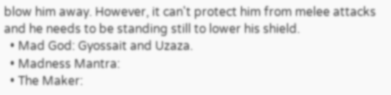blow him away. However, it can't protect him from melee attacks and he needs to be standing still to lower his shield.
  • Mad God: Gyossait and Uzaza.
  • Madness Mantra:
  • The Maker: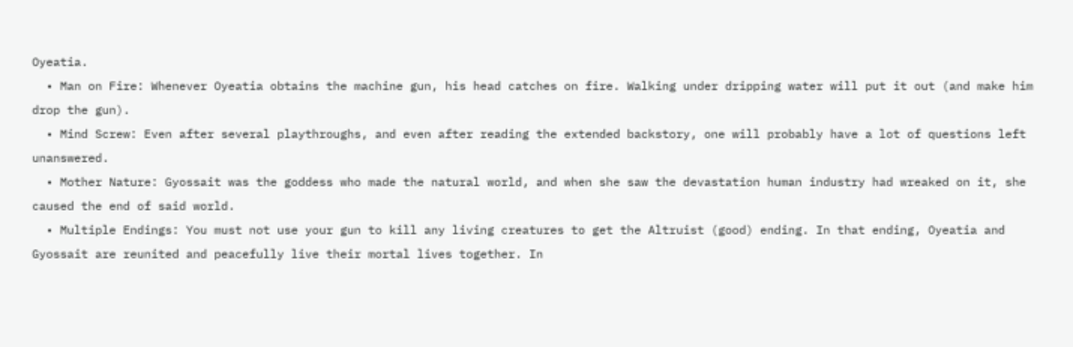Oyeatia.
  • Man on Fire: Whenever Oyeatia obtains the machine gun, his head catches on fire. Walking under dripping water will put it out (and make him drop the gun).
  • Mind Screw: Even after several playthroughs, and even after reading the extended backstory, one will probably have a lot of questions left unanswered.
  • Mother Nature: Gyossait was the goddess who made the natural world, and when she saw the devastation human industry had wreaked on it, she caused the end of said world.
  • Multiple Endings: You must not use your gun to kill any living creatures to get the Altruist (good) ending. In that ending, Oyeatia and Gyossait are reunited and peacefully live their mortal lives together. In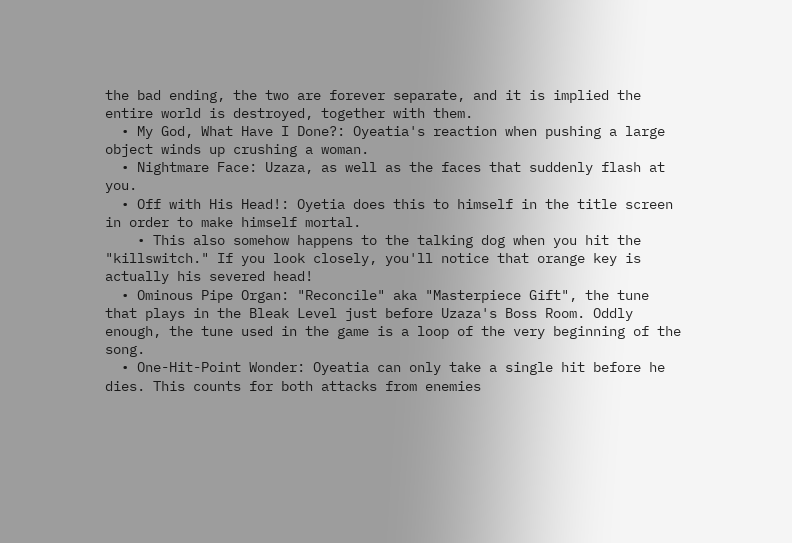the bad ending, the two are forever separate, and it is implied the entire world is destroyed, together with them.
  • My God, What Have I Done?: Oyeatia's reaction when pushing a large object winds up crushing a woman.
  • Nightmare Face: Uzaza, as well as the faces that suddenly flash at you.
  • Off with His Head!: Oyetia does this to himself in the title screen in order to make himself mortal.
    • This also somehow happens to the talking dog when you hit the "killswitch." If you look closely, you'll notice that orange key is actually his severed head!
  • Ominous Pipe Organ: "Reconcile" aka "Masterpiece Gift", the tune that plays in the Bleak Level just before Uzaza's Boss Room. Oddly enough, the tune used in the game is a loop of the very beginning of the song.
  • One-Hit-Point Wonder: Oyeatia can only take a single hit before he dies. This counts for both attacks from enemies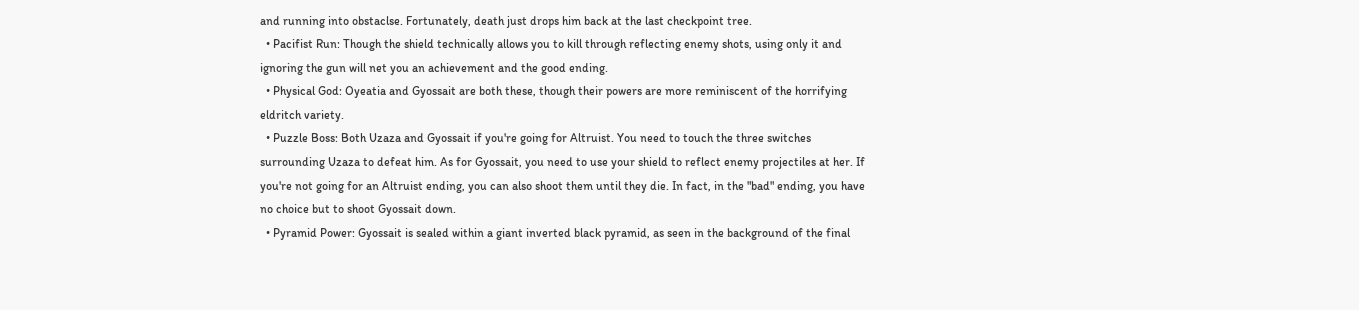and running into obstaclse. Fortunately, death just drops him back at the last checkpoint tree.
  • Pacifist Run: Though the shield technically allows you to kill through reflecting enemy shots, using only it and ignoring the gun will net you an achievement and the good ending.
  • Physical God: Oyeatia and Gyossait are both these, though their powers are more reminiscent of the horrifying eldritch variety.
  • Puzzle Boss: Both Uzaza and Gyossait if you're going for Altruist. You need to touch the three switches surrounding Uzaza to defeat him. As for Gyossait, you need to use your shield to reflect enemy projectiles at her. If you're not going for an Altruist ending, you can also shoot them until they die. In fact, in the "bad" ending, you have no choice but to shoot Gyossait down.
  • Pyramid Power: Gyossait is sealed within a giant inverted black pyramid, as seen in the background of the final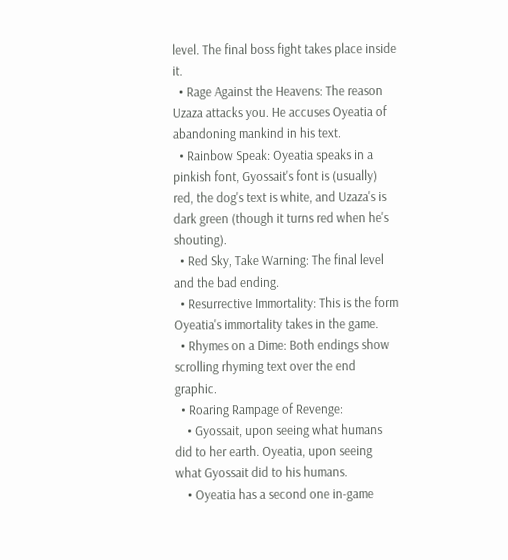level. The final boss fight takes place inside it.
  • Rage Against the Heavens: The reason Uzaza attacks you. He accuses Oyeatia of abandoning mankind in his text.
  • Rainbow Speak: Oyeatia speaks in a pinkish font, Gyossait's font is (usually) red, the dog's text is white, and Uzaza's is dark green (though it turns red when he's shouting).
  • Red Sky, Take Warning: The final level and the bad ending.
  • Resurrective Immortality: This is the form Oyeatia's immortality takes in the game.
  • Rhymes on a Dime: Both endings show scrolling rhyming text over the end graphic.
  • Roaring Rampage of Revenge:
    • Gyossait, upon seeing what humans did to her earth. Oyeatia, upon seeing what Gyossait did to his humans.
    • Oyeatia has a second one in-game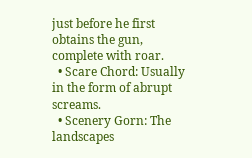just before he first obtains the gun, complete with roar.
  • Scare Chord: Usually in the form of abrupt screams.
  • Scenery Gorn: The landscapes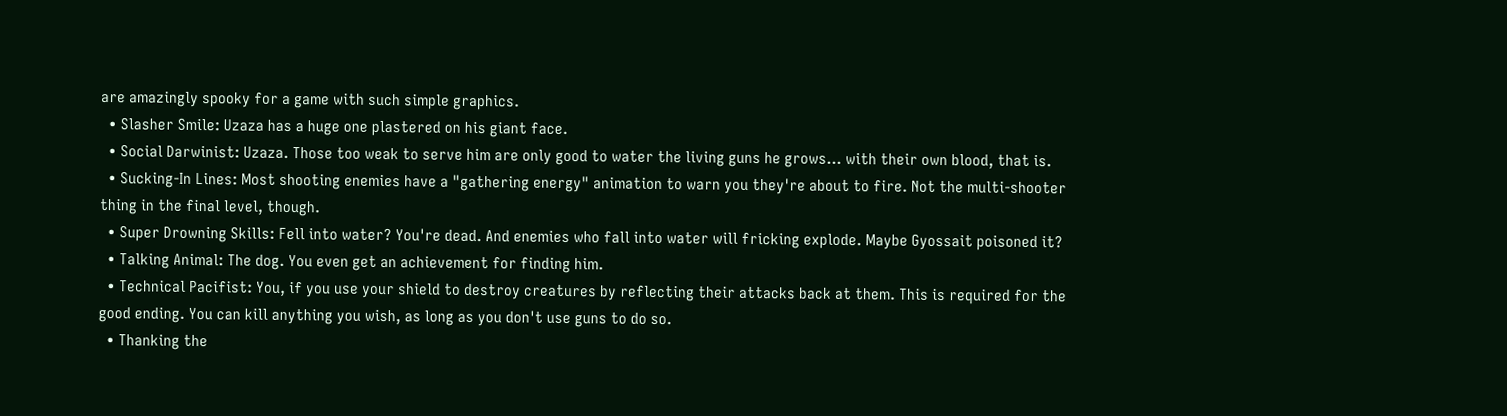are amazingly spooky for a game with such simple graphics.
  • Slasher Smile: Uzaza has a huge one plastered on his giant face.
  • Social Darwinist: Uzaza. Those too weak to serve him are only good to water the living guns he grows... with their own blood, that is.
  • Sucking-In Lines: Most shooting enemies have a "gathering energy" animation to warn you they're about to fire. Not the multi-shooter thing in the final level, though.
  • Super Drowning Skills: Fell into water? You're dead. And enemies who fall into water will fricking explode. Maybe Gyossait poisoned it?
  • Talking Animal: The dog. You even get an achievement for finding him.
  • Technical Pacifist: You, if you use your shield to destroy creatures by reflecting their attacks back at them. This is required for the good ending. You can kill anything you wish, as long as you don't use guns to do so.
  • Thanking the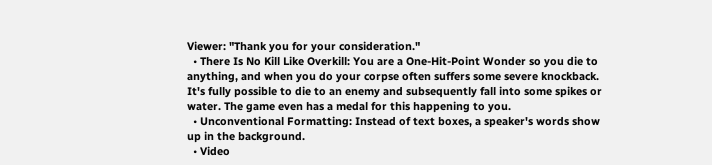Viewer: "Thank you for your consideration."
  • There Is No Kill Like Overkill: You are a One-Hit-Point Wonder so you die to anything, and when you do your corpse often suffers some severe knockback. It's fully possible to die to an enemy and subsequently fall into some spikes or water. The game even has a medal for this happening to you.
  • Unconventional Formatting: Instead of text boxes, a speaker's words show up in the background.
  • Video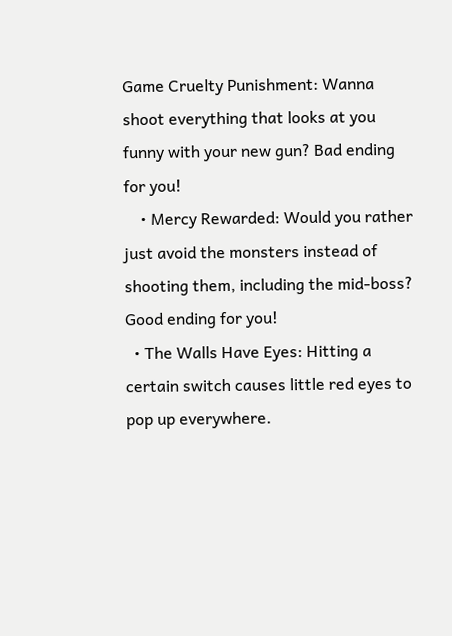Game Cruelty Punishment: Wanna shoot everything that looks at you funny with your new gun? Bad ending for you!
    • Mercy Rewarded: Would you rather just avoid the monsters instead of shooting them, including the mid-boss? Good ending for you!
  • The Walls Have Eyes: Hitting a certain switch causes little red eyes to pop up everywhere.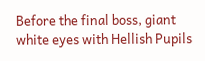Before the final boss, giant white eyes with Hellish Pupils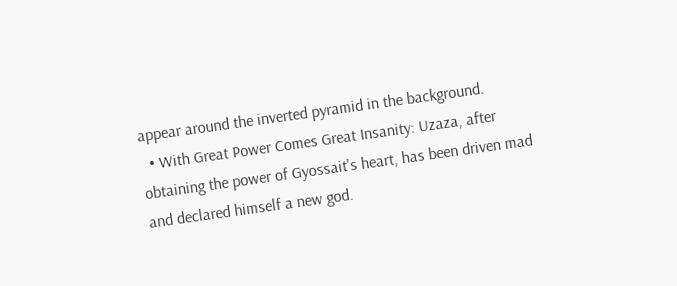appear around the inverted pyramid in the background.
  • With Great Power Comes Great Insanity: Uzaza, after obtaining the power of Gyossait's heart, has been driven mad and declared himself a new god.